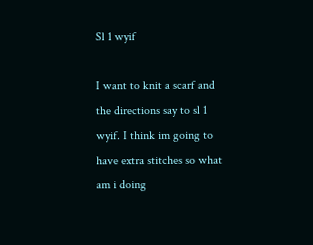Sl 1 wyif

I want to knit a scarf and the directions say to sl 1 wyif. I think im going to have extra stitches so what am i doing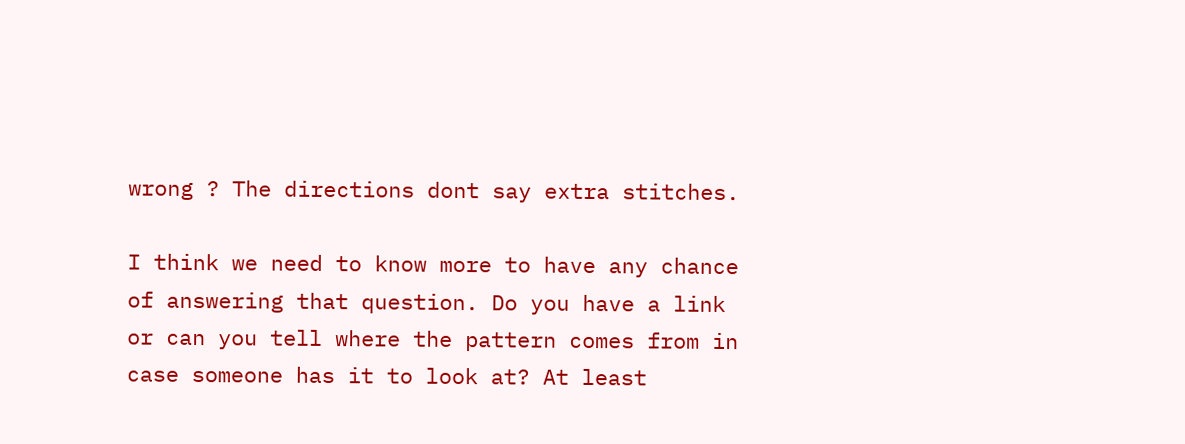wrong ? The directions dont say extra stitches.

I think we need to know more to have any chance of answering that question. Do you have a link or can you tell where the pattern comes from in case someone has it to look at? At least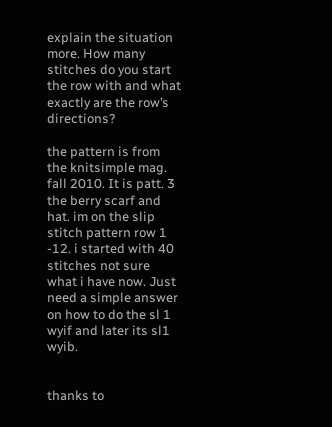explain the situation more. How many stitches do you start the row with and what exactly are the row’s directions?

the pattern is from the knitsimple mag. fall 2010. It is patt. 3 the berry scarf and hat. im on the slip stitch pattern row 1 -12. i started with 40 stitches not sure what i have now. Just need a simple answer on how to do the sl 1 wyif and later its sl1 wyib.


thanks to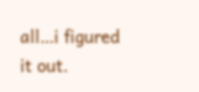all…i figured it out.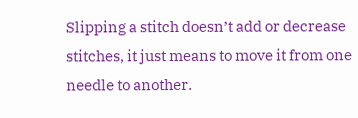Slipping a stitch doesn’t add or decrease stitches, it just means to move it from one needle to another.